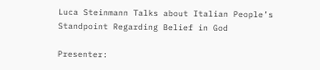Luca Steinmann Talks about Italian People’s Standpoint Regarding Belief in God

Presenter: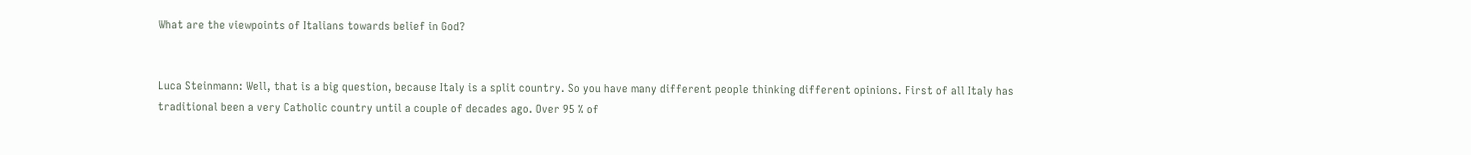What are the viewpoints of Italians towards belief in God?


Luca Steinmann: Well, that is a big question, because Italy is a split country. So you have many different people thinking different opinions. First of all Italy has traditional been a very Catholic country until a couple of decades ago. Over 95 % of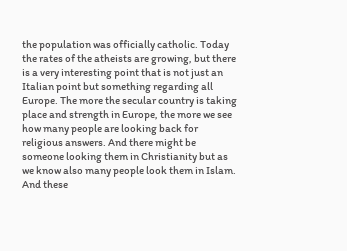the population was officially catholic. Today the rates of the atheists are growing, but there is a very interesting point that is not just an Italian point but something regarding all Europe. The more the secular country is taking place and strength in Europe, the more we see how many people are looking back for religious answers. And there might be someone looking them in Christianity but as we know also many people look them in Islam. And these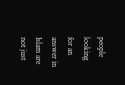people looking for an answer in Islam are not just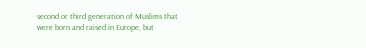second or third generation of Muslims that were born and raised in Europe, but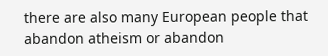there are also many European people that abandon atheism or abandon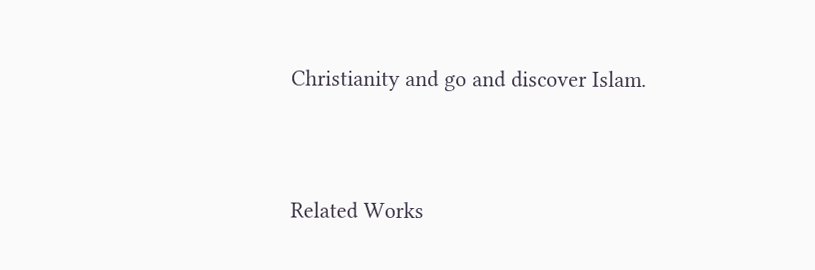Christianity and go and discover Islam.


Related Works